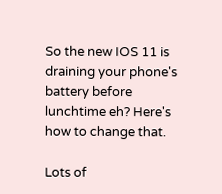So the new IOS 11 is draining your phone's battery before lunchtime eh? Here's how to change that.

Lots of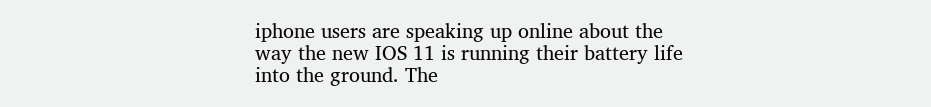iphone users are speaking up online about the way the new IOS 11 is running their battery life into the ground. The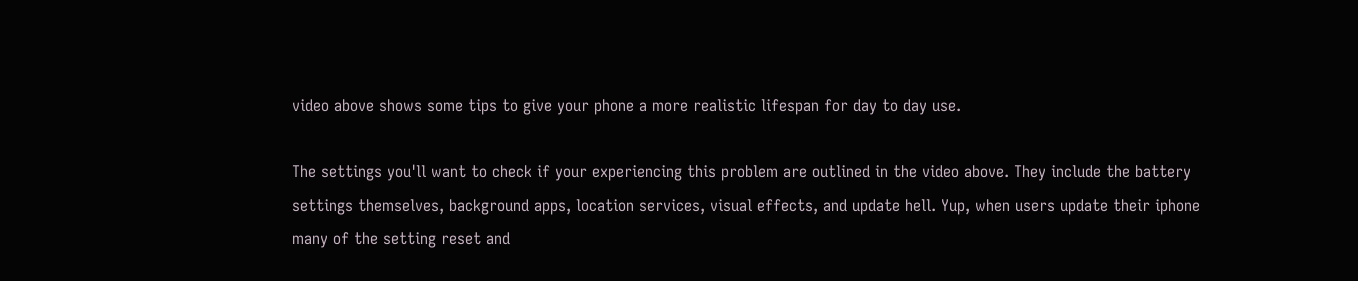video above shows some tips to give your phone a more realistic lifespan for day to day use.

The settings you'll want to check if your experiencing this problem are outlined in the video above. They include the battery settings themselves, background apps, location services, visual effects, and update hell. Yup, when users update their iphone many of the setting reset and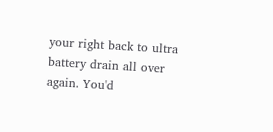your right back to ultra battery drain all over again. You'd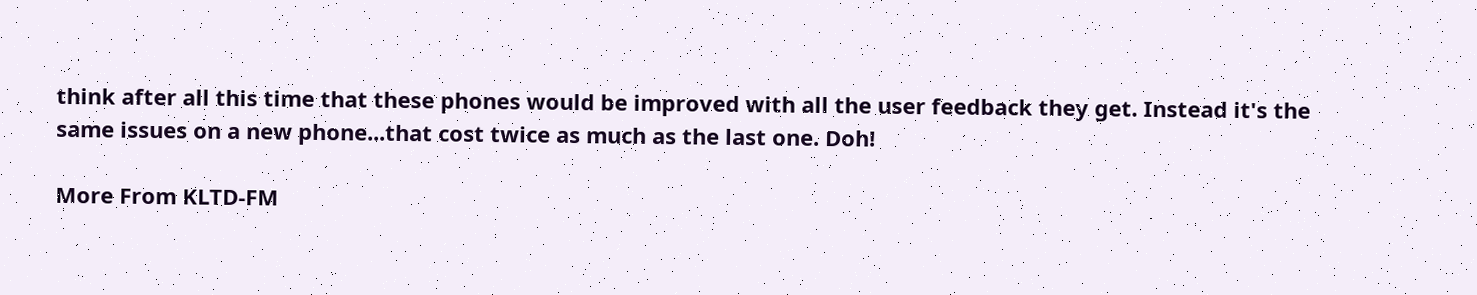think after all this time that these phones would be improved with all the user feedback they get. Instead it's the same issues on a new phone...that cost twice as much as the last one. Doh!

More From KLTD-FM